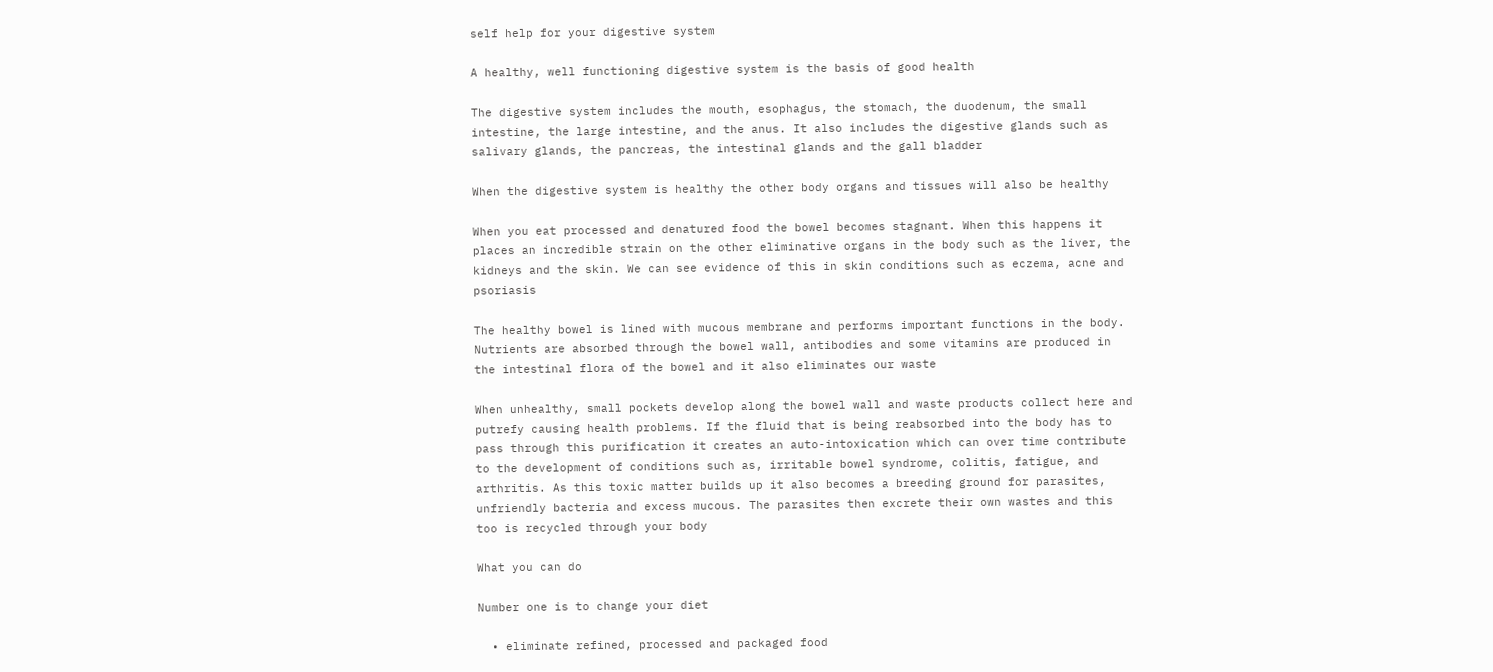self help for your digestive system

A healthy, well functioning digestive system is the basis of good health

The digestive system includes the mouth, esophagus, the stomach, the duodenum, the small intestine, the large intestine, and the anus. It also includes the digestive glands such as salivary glands, the pancreas, the intestinal glands and the gall bladder

When the digestive system is healthy the other body organs and tissues will also be healthy

When you eat processed and denatured food the bowel becomes stagnant. When this happens it places an incredible strain on the other eliminative organs in the body such as the liver, the kidneys and the skin. We can see evidence of this in skin conditions such as eczema, acne and psoriasis

The healthy bowel is lined with mucous membrane and performs important functions in the body. Nutrients are absorbed through the bowel wall, antibodies and some vitamins are produced in the intestinal flora of the bowel and it also eliminates our waste

When unhealthy, small pockets develop along the bowel wall and waste products collect here and putrefy causing health problems. If the fluid that is being reabsorbed into the body has to pass through this purification it creates an auto-intoxication which can over time contribute to the development of conditions such as, irritable bowel syndrome, colitis, fatigue, and arthritis. As this toxic matter builds up it also becomes a breeding ground for parasites, unfriendly bacteria and excess mucous. The parasites then excrete their own wastes and this too is recycled through your body

What you can do

Number one is to change your diet

  • eliminate refined, processed and packaged food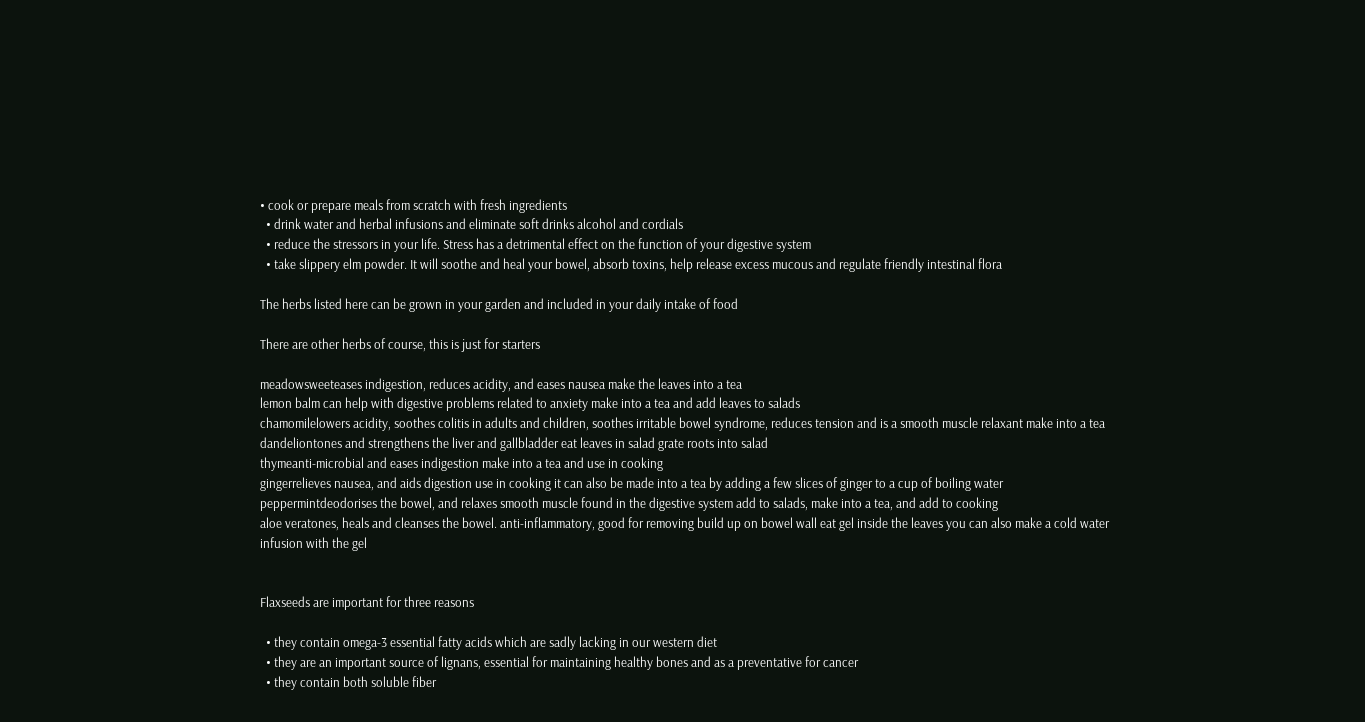• cook or prepare meals from scratch with fresh ingredients
  • drink water and herbal infusions and eliminate soft drinks alcohol and cordials
  • reduce the stressors in your life. Stress has a detrimental effect on the function of your digestive system
  • take slippery elm powder. It will soothe and heal your bowel, absorb toxins, help release excess mucous and regulate friendly intestinal flora

The herbs listed here can be grown in your garden and included in your daily intake of food

There are other herbs of course, this is just for starters

meadowsweeteases indigestion, reduces acidity, and eases nausea make the leaves into a tea
lemon balm can help with digestive problems related to anxiety make into a tea and add leaves to salads
chamomilelowers acidity, soothes colitis in adults and children, soothes irritable bowel syndrome, reduces tension and is a smooth muscle relaxant make into a tea
dandeliontones and strengthens the liver and gallbladder eat leaves in salad grate roots into salad
thymeanti-microbial and eases indigestion make into a tea and use in cooking
gingerrelieves nausea, and aids digestion use in cooking it can also be made into a tea by adding a few slices of ginger to a cup of boiling water
peppermintdeodorises the bowel, and relaxes smooth muscle found in the digestive system add to salads, make into a tea, and add to cooking
aloe veratones, heals and cleanses the bowel. anti-inflammatory, good for removing build up on bowel wall eat gel inside the leaves you can also make a cold water infusion with the gel


Flaxseeds are important for three reasons

  • they contain omega-3 essential fatty acids which are sadly lacking in our western diet
  • they are an important source of lignans, essential for maintaining healthy bones and as a preventative for cancer
  • they contain both soluble fiber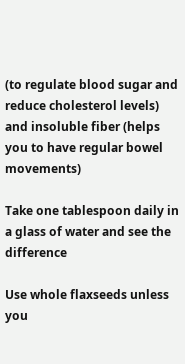(to regulate blood sugar and reduce cholesterol levels) and insoluble fiber (helps you to have regular bowel movements)

Take one tablespoon daily in a glass of water and see the difference

Use whole flaxseeds unless you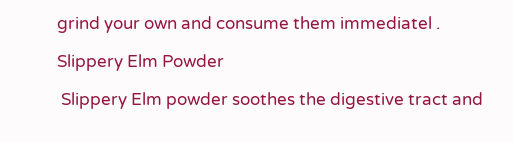grind your own and consume them immediatel .

Slippery Elm Powder

 Slippery Elm powder soothes the digestive tract and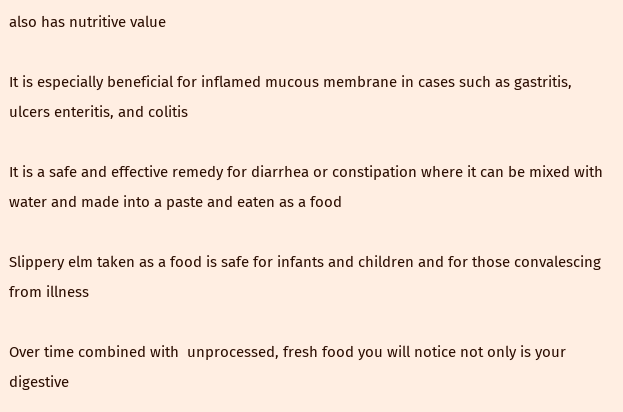also has nutritive value

It is especially beneficial for inflamed mucous membrane in cases such as gastritis, ulcers enteritis, and colitis

It is a safe and effective remedy for diarrhea or constipation where it can be mixed with water and made into a paste and eaten as a food

Slippery elm taken as a food is safe for infants and children and for those convalescing from illness

Over time combined with  unprocessed, fresh food you will notice not only is your digestive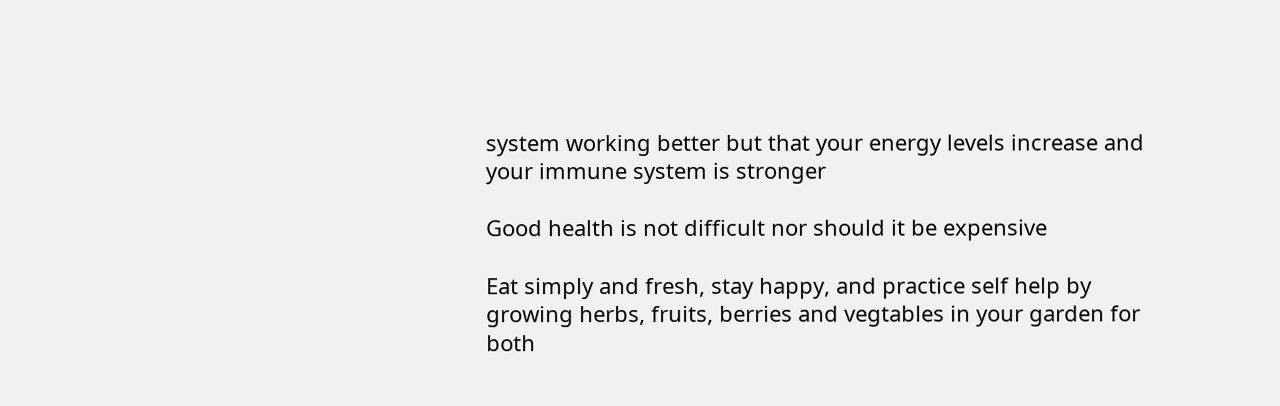system working better but that your energy levels increase and your immune system is stronger

Good health is not difficult nor should it be expensive

Eat simply and fresh, stay happy, and practice self help by growing herbs, fruits, berries and vegtables in your garden for both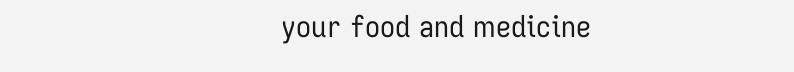your food and medicine